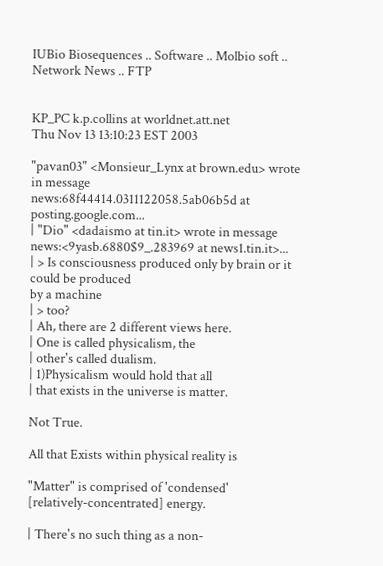IUBio Biosequences .. Software .. Molbio soft .. Network News .. FTP


KP_PC k.p.collins at worldnet.att.net
Thu Nov 13 13:10:23 EST 2003

"pavan03" <Monsieur_Lynx at brown.edu> wrote in message
news:68f44414.0311122058.5ab06b5d at posting.google.com...
| "Dio" <dadaismo at tin.it> wrote in message
news:<9yasb.6880$9_.283969 at news1.tin.it>...
| > Is consciousness produced only by brain or it could be produced
by a machine
| > too?
| Ah, there are 2 different views here.
| One is called physicalism, the
| other's called dualism.
| 1)Physicalism would hold that all
| that exists in the universe is matter.

Not True.

All that Exists within physical reality is

"Matter" is comprised of 'condensed'
[relatively-concentrated] energy.

| There's no such thing as a non-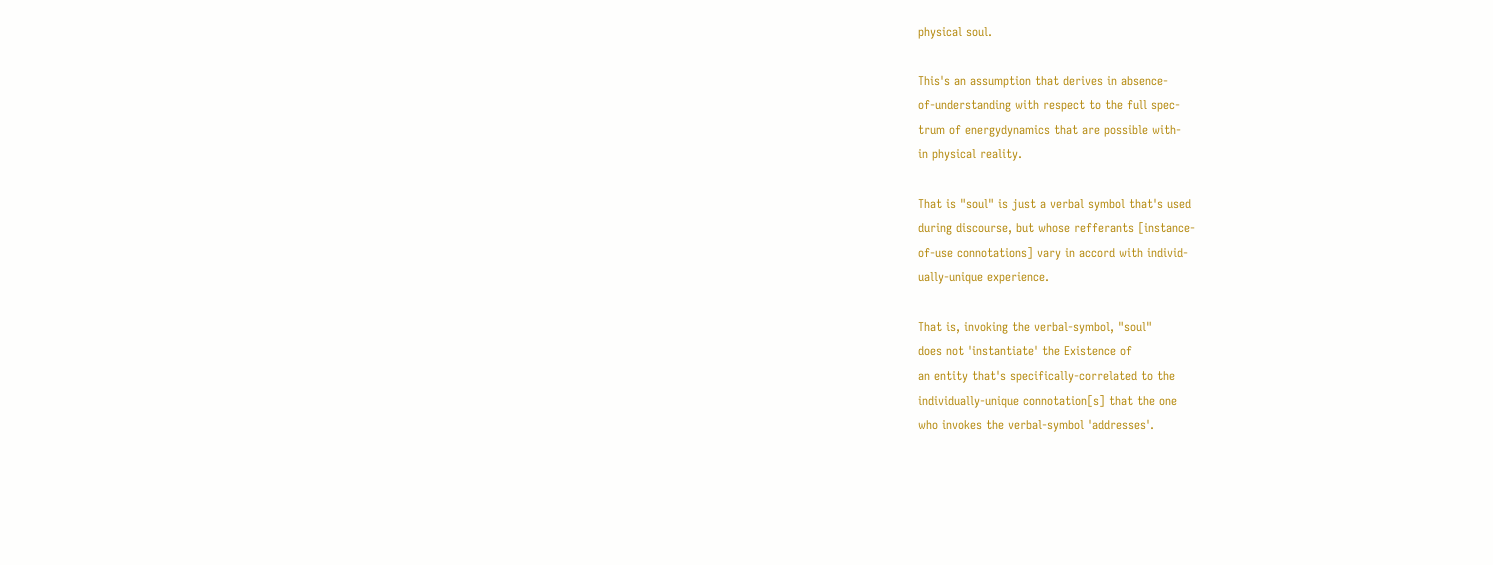physical soul.

This's an assumption that derives in absence-
of-understanding with respect to the full spec-
trum of energydynamics that are possible with-
in physical reality.

That is "soul" is just a verbal symbol that's used
during discourse, but whose refferants [instance-
of-use connotations] vary in accord with individ-
ually-unique experience.

That is, invoking the verbal-symbol, "soul"
does not 'instantiate' the Existence of
an entity that's specifically-correlated to the
individually-unique connotation[s] that the one
who invokes the verbal-symbol 'addresses'.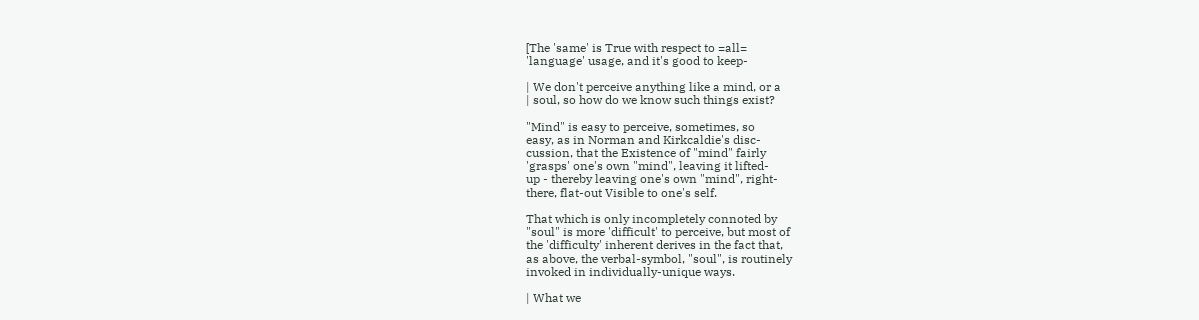[The 'same' is True with respect to =all=
'language' usage, and it's good to keep-

| We don't perceive anything like a mind, or a
| soul, so how do we know such things exist?

"Mind" is easy to perceive, sometimes, so
easy, as in Norman and Kirkcaldie's disc-
cussion, that the Existence of "mind" fairly
'grasps' one's own "mind", leaving it lifted-
up - thereby leaving one's own "mind", right-
there, flat-out Visible to one's self.

That which is only incompletely connoted by
"soul" is more 'difficult' to perceive, but most of
the 'difficulty' inherent derives in the fact that,
as above, the verbal-symbol, "soul", is routinely
invoked in individually-unique ways.

| What we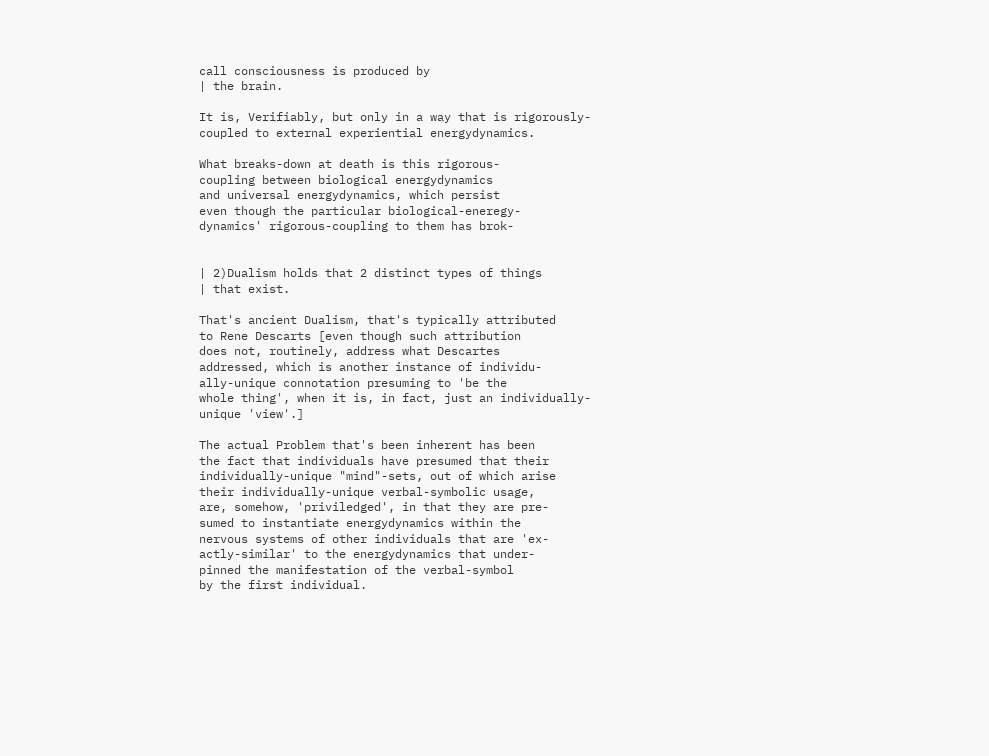call consciousness is produced by
| the brain.

It is, Verifiably, but only in a way that is rigorously-
coupled to external experiential energydynamics.

What breaks-down at death is this rigorous-
coupling between biological energydynamics
and universal energydynamics, which persist
even though the particular biological-eneregy-
dynamics' rigorous-coupling to them has brok-


| 2)Dualism holds that 2 distinct types of things
| that exist.

That's ancient Dualism, that's typically attributed
to Rene Descarts [even though such attribution
does not, routinely, address what Descartes
addressed, which is another instance of individu-
ally-unique connotation presuming to 'be the
whole thing', when it is, in fact, just an individually-
unique 'view'.]

The actual Problem that's been inherent has been
the fact that individuals have presumed that their
individually-unique "mind"-sets, out of which arise
their individually-unique verbal-symbolic usage,
are, somehow, 'priviledged', in that they are pre-
sumed to instantiate energydynamics within the
nervous systems of other individuals that are 'ex-
actly-similar' to the energydynamics that under-
pinned the manifestation of the verbal-symbol
by the first individual.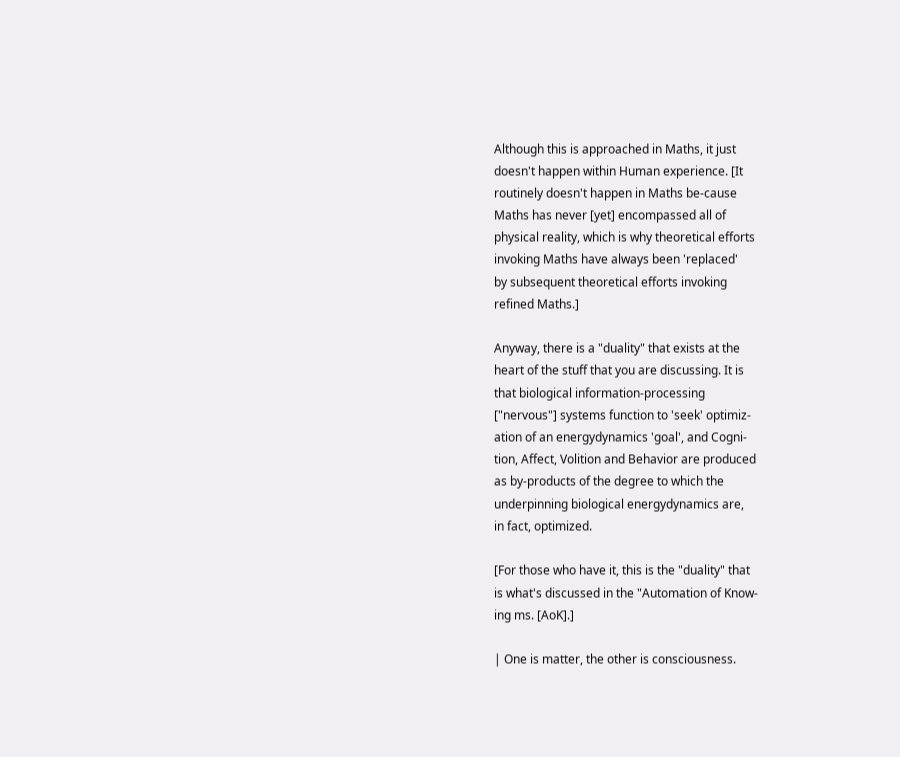Although this is approached in Maths, it just
doesn't happen within Human experience. [It
routinely doesn't happen in Maths be-cause
Maths has never [yet] encompassed all of
physical reality, which is why theoretical efforts
invoking Maths have always been 'replaced'
by subsequent theoretical efforts invoking
refined Maths.]

Anyway, there is a "duality" that exists at the
heart of the stuff that you are discussing. It is
that biological information-processing
["nervous"] systems function to 'seek' optimiz-
ation of an energydynamics 'goal', and Cogni-
tion, Affect, Volition and Behavior are produced
as by-products of the degree to which the
underpinning biological energydynamics are,
in fact, optimized.

[For those who have it, this is the "duality" that
is what's discussed in the "Automation of Know-
ing ms. [AoK].]

| One is matter, the other is consciousness.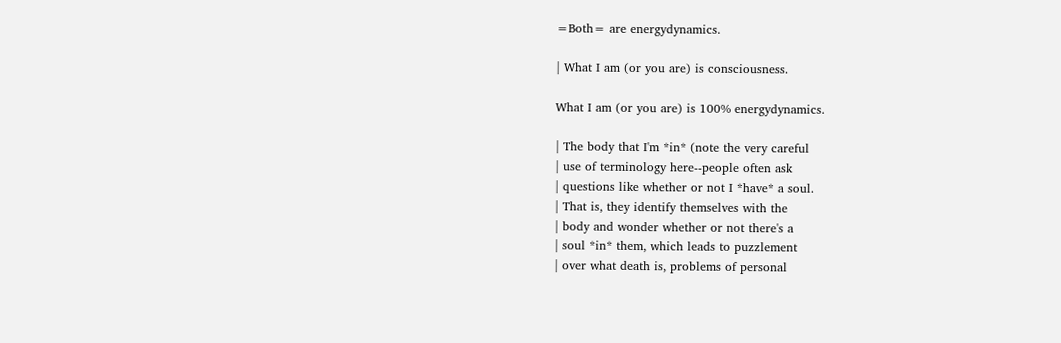=Both= are energydynamics.

| What I am (or you are) is consciousness.

What I am (or you are) is 100% energydynamics.

| The body that I'm *in* (note the very careful
| use of terminology here--people often ask
| questions like whether or not I *have* a soul.
| That is, they identify themselves with the
| body and wonder whether or not there's a
| soul *in* them, which leads to puzzlement
| over what death is, problems of personal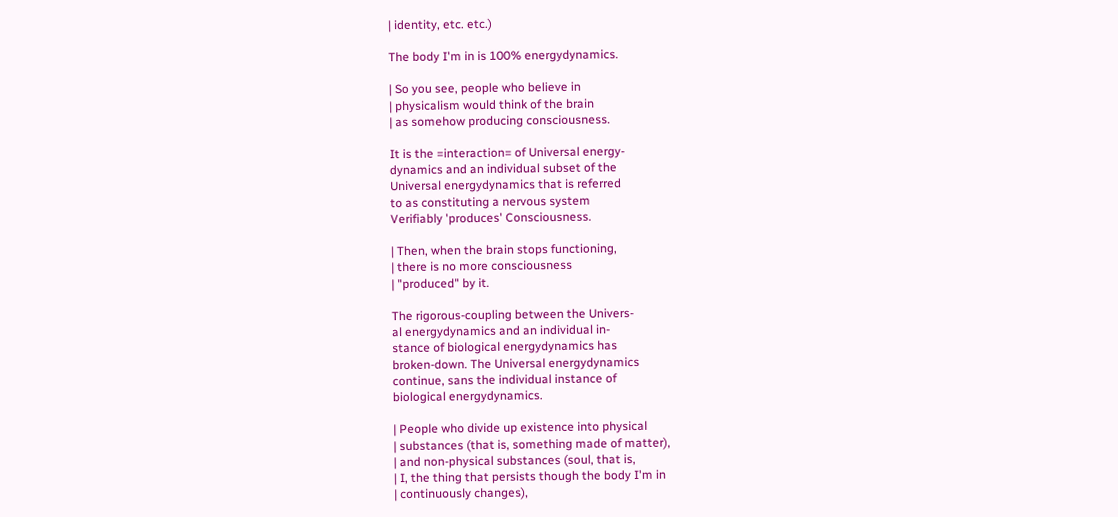| identity, etc. etc.)

The body I'm in is 100% energydynamics.

| So you see, people who believe in
| physicalism would think of the brain
| as somehow producing consciousness.

It is the =interaction= of Universal energy-
dynamics and an individual subset of the
Universal energydynamics that is referred
to as constituting a nervous system
Verifiably 'produces' Consciousness.

| Then, when the brain stops functioning,
| there is no more consciousness
| "produced" by it.

The rigorous-coupling between the Univers-
al energydynamics and an individual in-
stance of biological energydynamics has
broken-down. The Universal energydynamics
continue, sans the individual instance of
biological energydynamics.

| People who divide up existence into physical
| substances (that is, something made of matter),
| and non-physical substances (soul, that is,
| I, the thing that persists though the body I'm in
| continuously changes),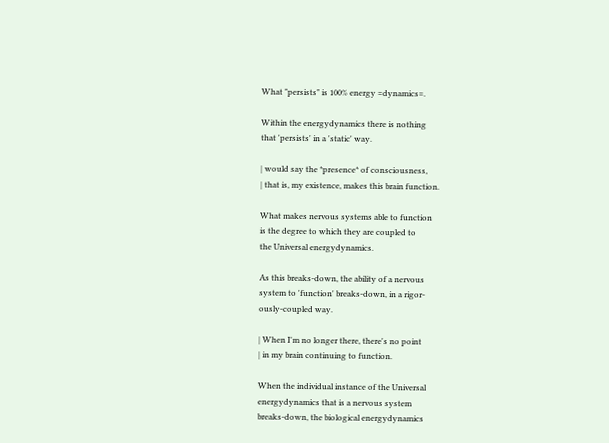What "persists" is 100% energy =dynamics=.

Within the energydynamics there is nothing
that 'persists' in a 'static' way.

| would say the *presence* of consciousness,
| that is, my existence, makes this brain function.

What makes nervous systems able to function
is the degree to which they are coupled to
the Universal energydynamics.

As this breaks-down, the ability of a nervous
system to 'function' breaks-down, in a rigor-
ously-coupled way.

| When I'm no longer there, there's no point
| in my brain continuing to function.

When the individual instance of the Universal
energydynamics that is a nervous system
breaks-down, the biological energydynamics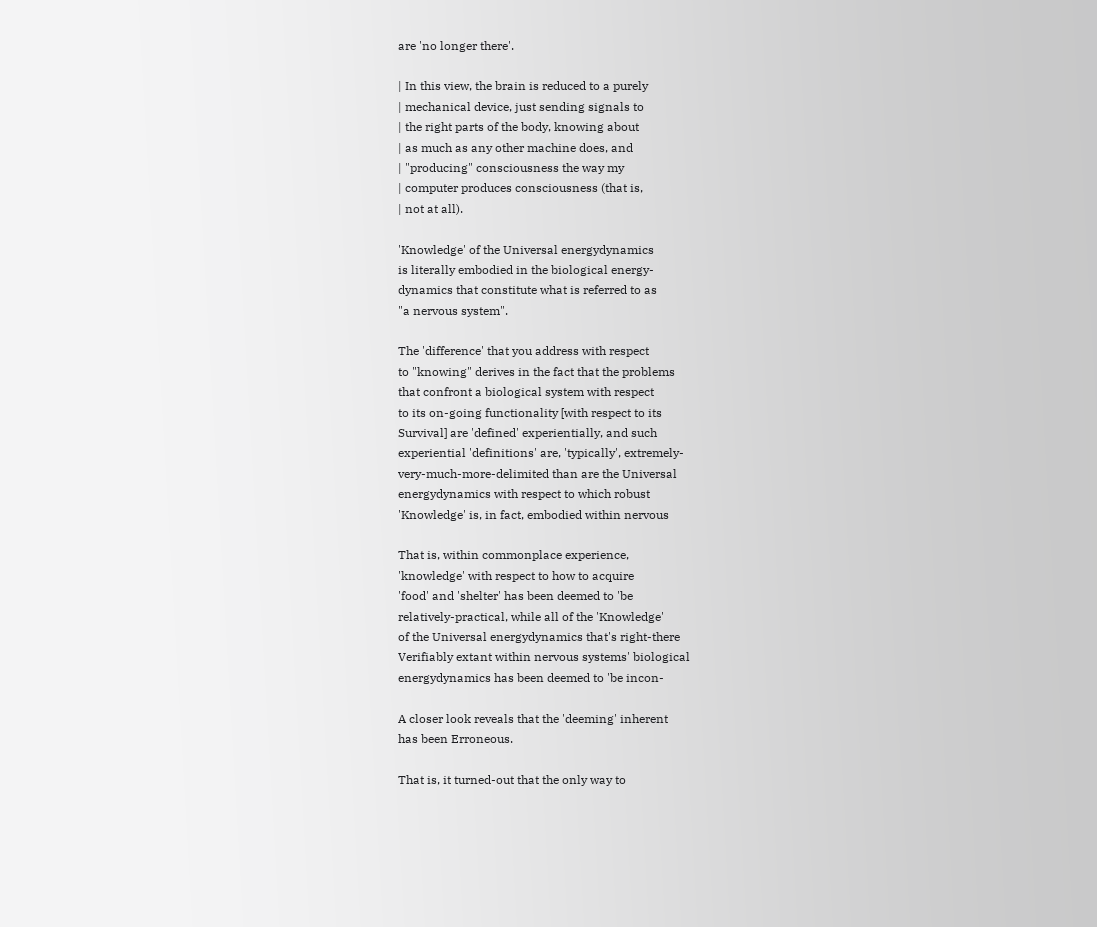are 'no longer there'.

| In this view, the brain is reduced to a purely
| mechanical device, just sending signals to
| the right parts of the body, knowing about
| as much as any other machine does, and
| "producing" consciousness the way my
| computer produces consciousness (that is,
| not at all).

'Knowledge' of the Universal energydynamics
is literally embodied in the biological energy-
dynamics that constitute what is referred to as
"a nervous system".

The 'difference' that you address with respect
to "knowing" derives in the fact that the problems
that confront a biological system with respect
to its on-going functionality [with respect to its
Survival] are 'defined' experientially, and such
experiential 'definitions' are, 'typically', extremely-
very-much-more-delimited than are the Universal
energydynamics with respect to which robust
'Knowledge' is, in fact, embodied within nervous

That is, within commonplace experience,
'knowledge' with respect to how to acquire
'food' and 'shelter' has been deemed to 'be
relatively-practical, while all of the 'Knowledge'
of the Universal energydynamics that's right-there
Verifiably extant within nervous systems' biological
energydynamics has been deemed to 'be incon-

A closer look reveals that the 'deeming' inherent
has been Erroneous.

That is, it turned-out that the only way to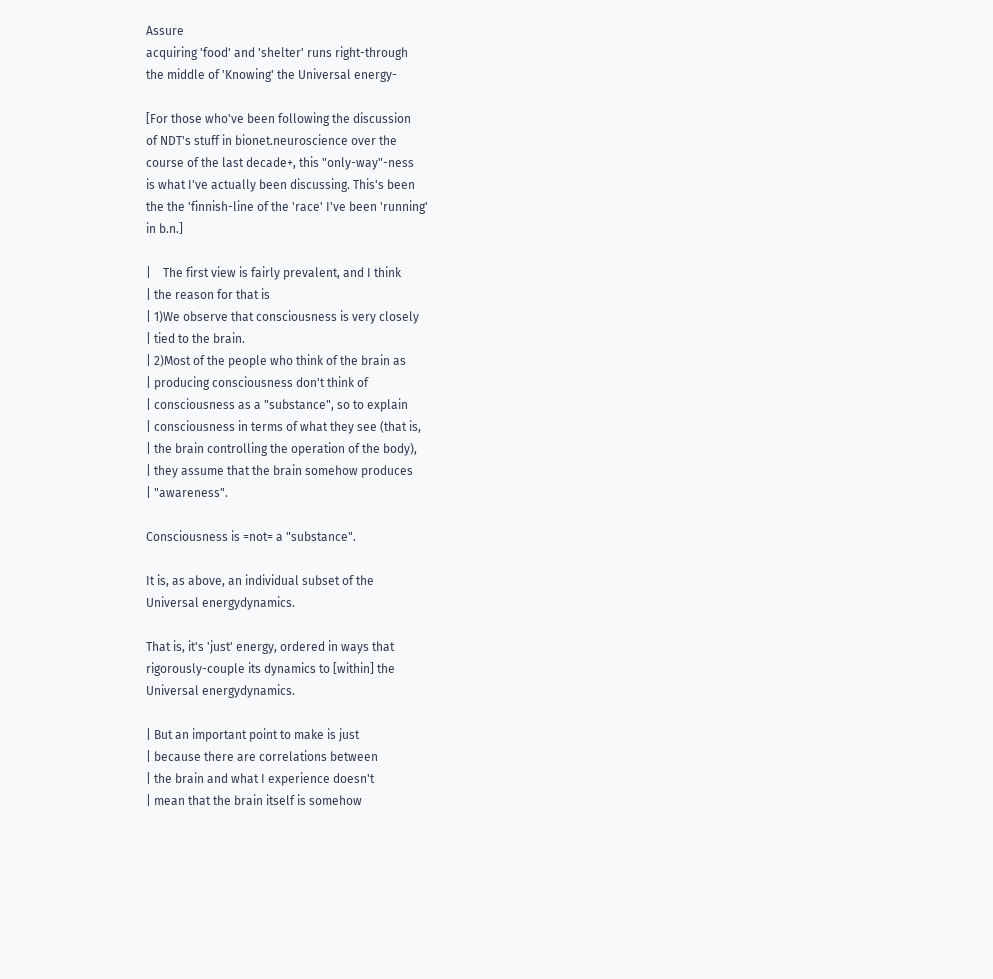Assure
acquiring 'food' and 'shelter' runs right-through
the middle of 'Knowing' the Universal energy-

[For those who've been following the discussion
of NDT's stuff in bionet.neuroscience over the
course of the last decade+, this "only-way"-ness
is what I've actually been discussing. This's been
the the 'finnish-line of the 'race' I've been 'running'
in b.n.]

|    The first view is fairly prevalent, and I think
| the reason for that is
| 1)We observe that consciousness is very closely
| tied to the brain.
| 2)Most of the people who think of the brain as
| producing consciousness don't think of
| consciousness as a "substance", so to explain
| consciousness in terms of what they see (that is,
| the brain controlling the operation of the body),
| they assume that the brain somehow produces
| "awareness".

Consciousness is =not= a "substance".

It is, as above, an individual subset of the
Universal energydynamics.

That is, it's 'just' energy, ordered in ways that
rigorously-couple its dynamics to [within] the
Universal energydynamics.

| But an important point to make is just
| because there are correlations between
| the brain and what I experience doesn't
| mean that the brain itself is somehow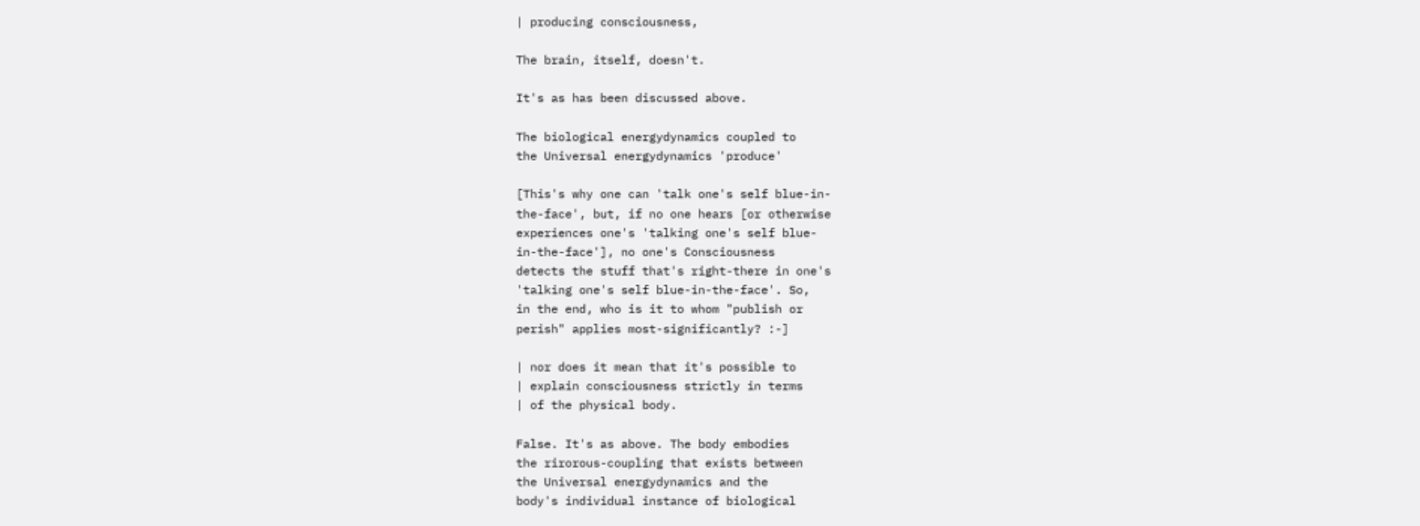| producing consciousness,

The brain, itself, doesn't.

It's as has been discussed above.

The biological energydynamics coupled to
the Universal energydynamics 'produce'

[This's why one can 'talk one's self blue-in-
the-face', but, if no one hears [or otherwise
experiences one's 'talking one's self blue-
in-the-face'], no one's Consciousness
detects the stuff that's right-there in one's
'talking one's self blue-in-the-face'. So,
in the end, who is it to whom "publish or
perish" applies most-significantly? :-]

| nor does it mean that it's possible to
| explain consciousness strictly in terms
| of the physical body.

False. It's as above. The body embodies
the rirorous-coupling that exists between
the Universal energydynamics and the
body's individual instance of biological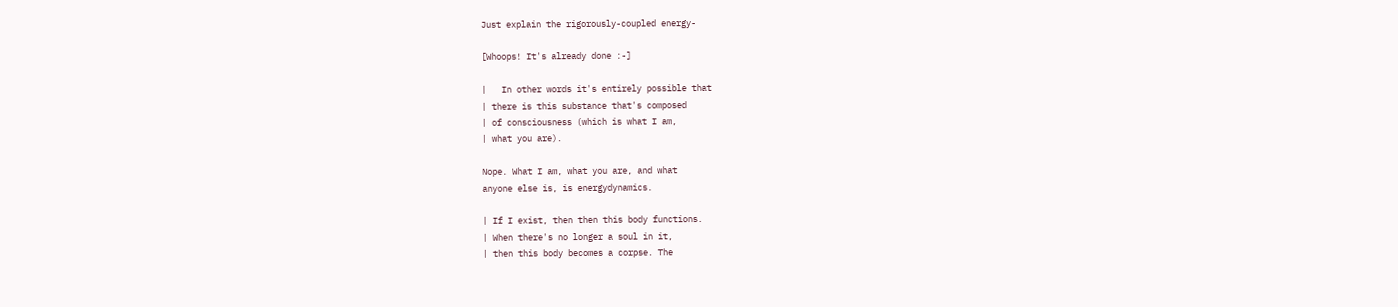Just explain the rigorously-coupled energy-

[Whoops! It's already done :-]

|   In other words it's entirely possible that
| there is this substance that's composed
| of consciousness (which is what I am,
| what you are).

Nope. What I am, what you are, and what
anyone else is, is energydynamics.

| If I exist, then then this body functions.
| When there's no longer a soul in it,
| then this body becomes a corpse. The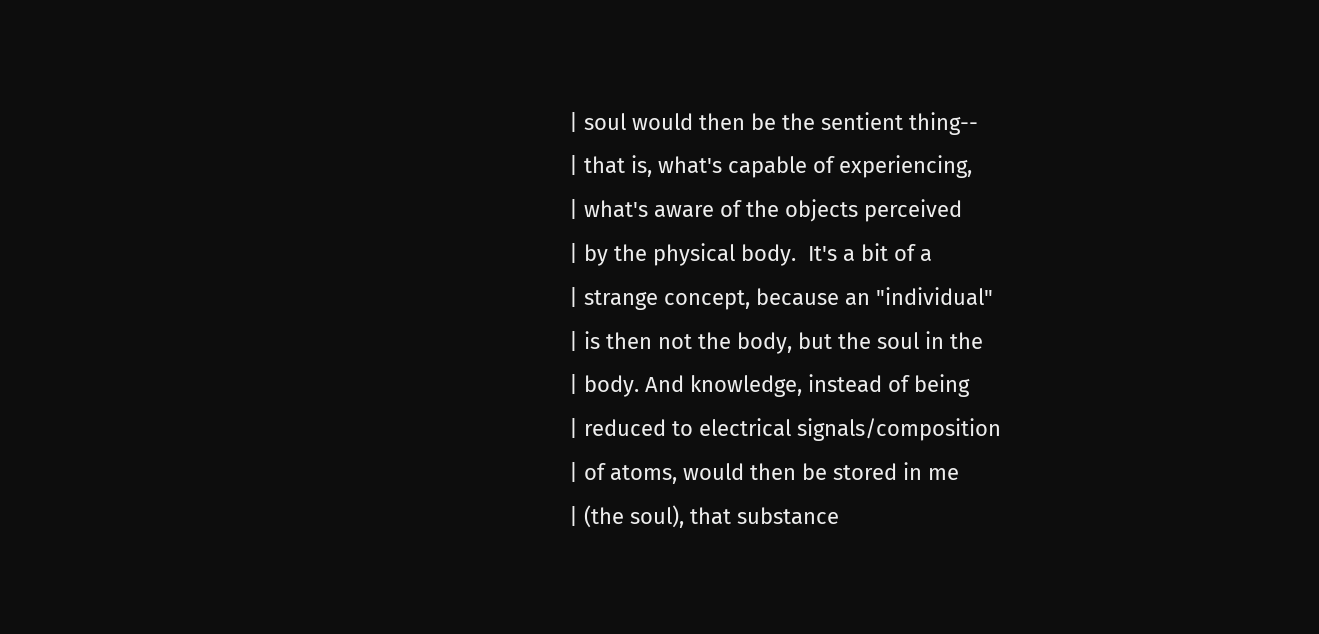| soul would then be the sentient thing--
| that is, what's capable of experiencing,
| what's aware of the objects perceived
| by the physical body.  It's a bit of a
| strange concept, because an "individual"
| is then not the body, but the soul in the
| body. And knowledge, instead of being
| reduced to electrical signals/composition
| of atoms, would then be stored in me
| (the soul), that substance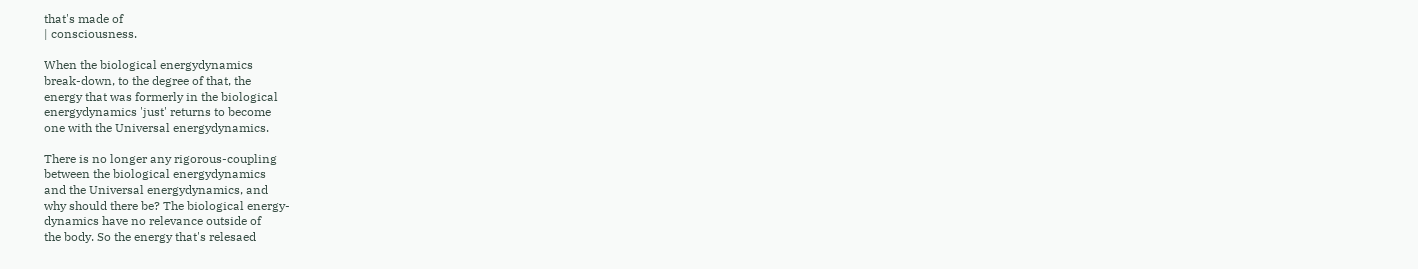that's made of
| consciousness.

When the biological energydynamics
break-down, to the degree of that, the
energy that was formerly in the biological
energydynamics 'just' returns to become
one with the Universal energydynamics.

There is no longer any rigorous-coupling
between the biological energydynamics
and the Universal energydynamics, and
why should there be? The biological energy-
dynamics have no relevance outside of
the body. So the energy that's relesaed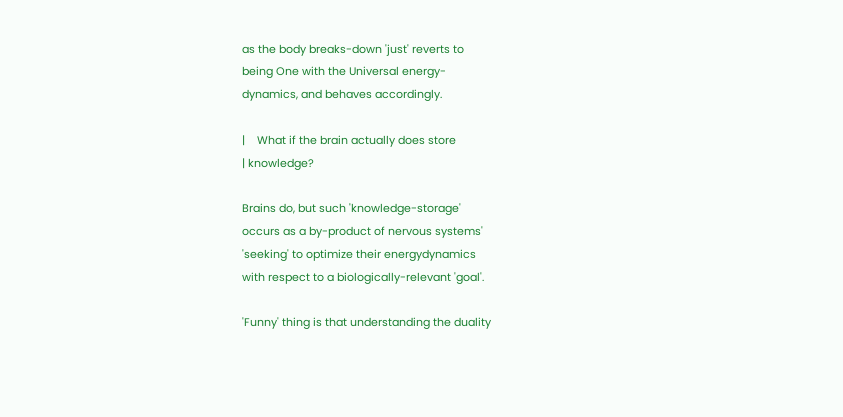as the body breaks-down 'just' reverts to
being One with the Universal energy-
dynamics, and behaves accordingly.

|    What if the brain actually does store
| knowledge?

Brains do, but such 'knowledge-storage'
occurs as a by-product of nervous systems'
'seeking' to optimize their energydynamics
with respect to a biologically-relevant 'goal'.

'Funny' thing is that understanding the duality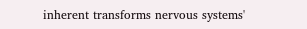inherent transforms nervous systems'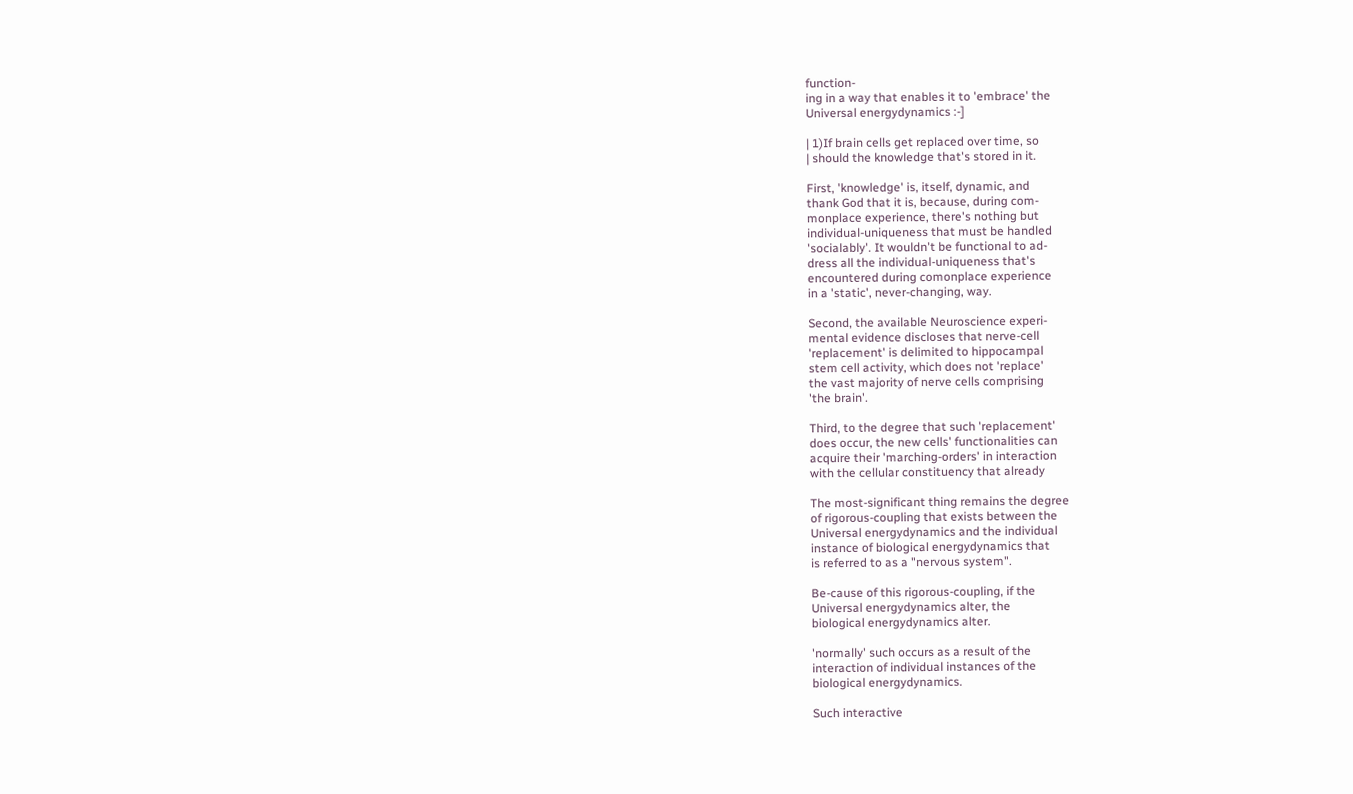function-
ing in a way that enables it to 'embrace' the
Universal energydynamics :-]

| 1)If brain cells get replaced over time, so
| should the knowledge that's stored in it.

First, 'knowledge' is, itself, dynamic, and
thank God that it is, because, during com-
monplace experience, there's nothing but
individual-uniqueness that must be handled
'socialably'. It wouldn't be functional to ad-
dress all the individual-uniqueness that's
encountered during comonplace experience
in a 'static', never-changing, way.

Second, the available Neuroscience experi-
mental evidence discloses that nerve-cell
'replacement' is delimited to hippocampal
stem cell activity, which does not 'replace'
the vast majority of nerve cells comprising
'the brain'.

Third, to the degree that such 'replacement'
does occur, the new cells' functionalities can
acquire their 'marching-orders' in interaction
with the cellular constituency that already

The most-significant thing remains the degree
of rigorous-coupling that exists between the
Universal energydynamics and the individual
instance of biological energydynamics that
is referred to as a "nervous system".

Be-cause of this rigorous-coupling, if the
Universal energydynamics alter, the
biological energydynamics alter.

'normally' such occurs as a result of the
interaction of individual instances of the
biological energydynamics.

Such interactive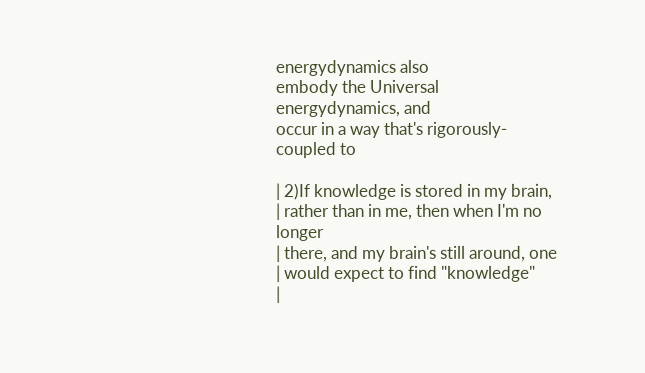energydynamics also
embody the Universal energydynamics, and
occur in a way that's rigorously-coupled to

| 2)If knowledge is stored in my brain,
| rather than in me, then when I'm no longer
| there, and my brain's still around, one
| would expect to find "knowledge"
|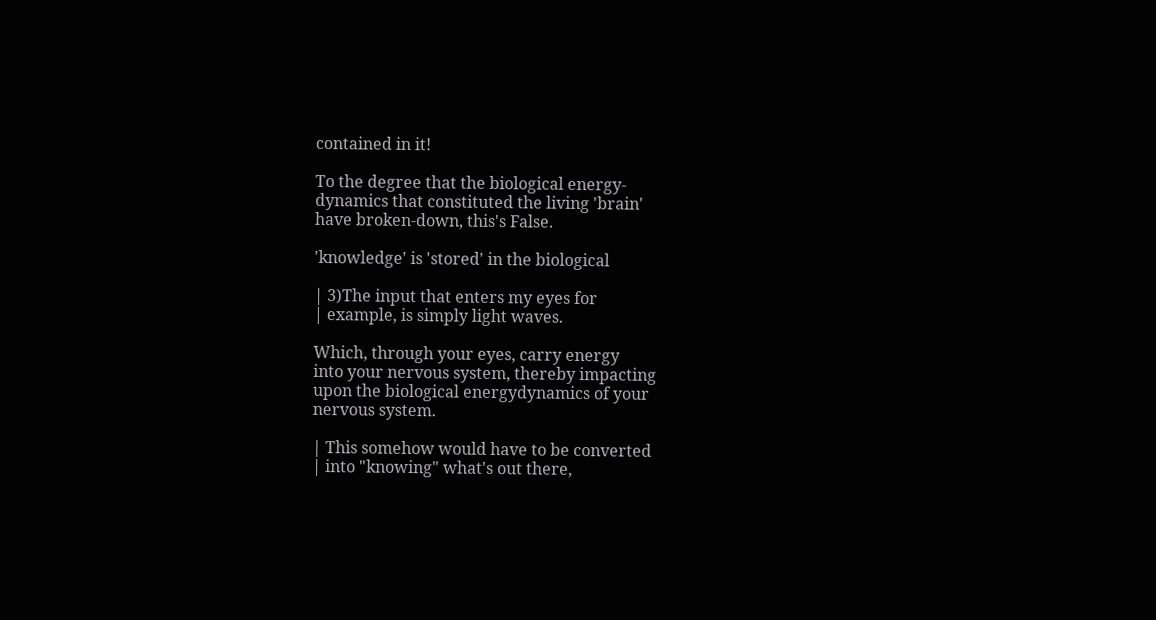contained in it!

To the degree that the biological energy-
dynamics that constituted the living 'brain'
have broken-down, this's False.

'knowledge' is 'stored' in the biological

| 3)The input that enters my eyes for
| example, is simply light waves.

Which, through your eyes, carry energy
into your nervous system, thereby impacting
upon the biological energydynamics of your
nervous system.

| This somehow would have to be converted
| into "knowing" what's out there,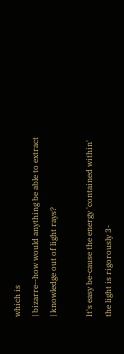which is
| bizarre--how would anything be able to extract
| knowledge out of light rays?

It's easy be-cause the energy 'contained within'
the light is rigorously 3-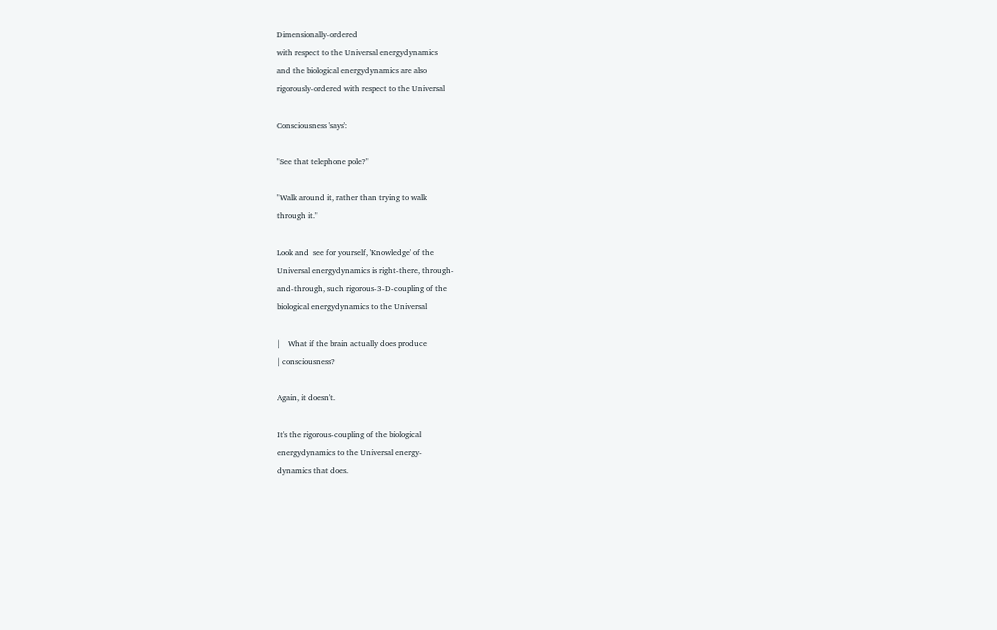Dimensionally-ordered
with respect to the Universal energydynamics
and the biological energydynamics are also
rigorously-ordered with respect to the Universal

Consciousness 'says':

"See that telephone pole?"

"Walk around it, rather than trying to walk
through it."

Look and  see for yourself, 'Knowledge' of the
Universal energydynamics is right-there, through-
and-through, such rigorous-3-D-coupling of the
biological energydynamics to the Universal

|    What if the brain actually does produce
| consciousness?

Again, it doesn't.

It's the rigorous-coupling of the biological
energydynamics to the Universal energy-
dynamics that does.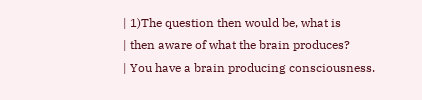| 1)The question then would be, what is
| then aware of what the brain produces?
| You have a brain producing consciousness.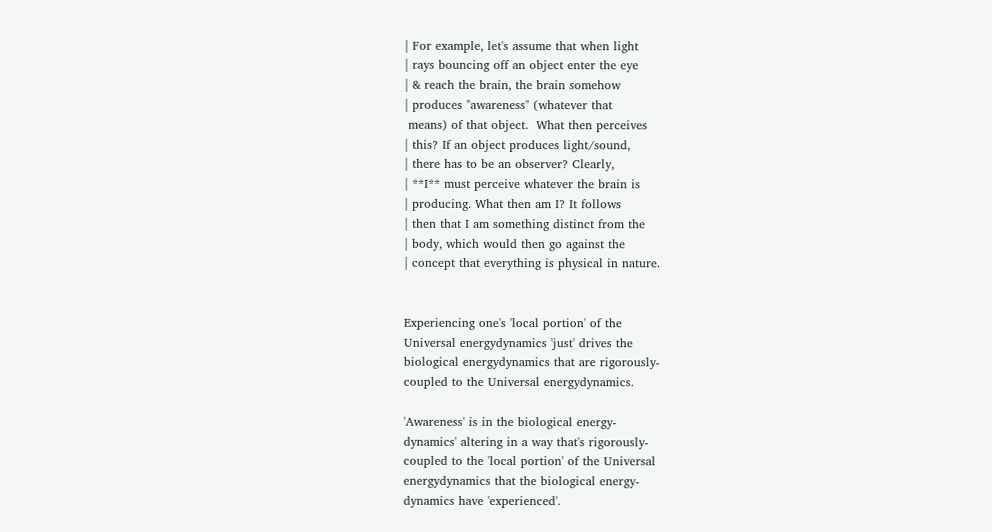| For example, let's assume that when light
| rays bouncing off an object enter the eye
| & reach the brain, the brain somehow
| produces "awareness" (whatever that
 means) of that object.  What then perceives
| this? If an object produces light/sound,
| there has to be an observer? Clearly,
| **I** must perceive whatever the brain is
| producing. What then am I? It follows
| then that I am something distinct from the
| body, which would then go against the
| concept that everything is physical in nature.


Experiencing one's 'local portion' of the
Universal energydynamics 'just' drives the
biological energydynamics that are rigorously-
coupled to the Universal energydynamics.

'Awareness' is in the biological energy-
dynamics' altering in a way that's rigorously-
coupled to the 'local portion' of the Universal
energydynamics that the biological energy-
dynamics have 'experienced'.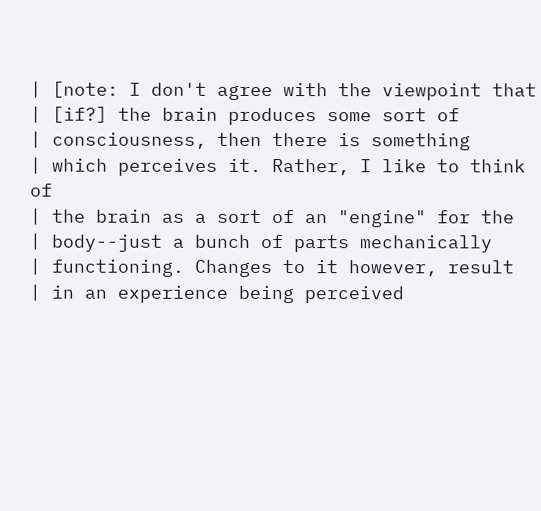| [note: I don't agree with the viewpoint that
| [if?] the brain produces some sort of
| consciousness, then there is something
| which perceives it. Rather, I like to think of
| the brain as a sort of an "engine" for the
| body--just a bunch of parts mechanically
| functioning. Changes to it however, result
| in an experience being perceived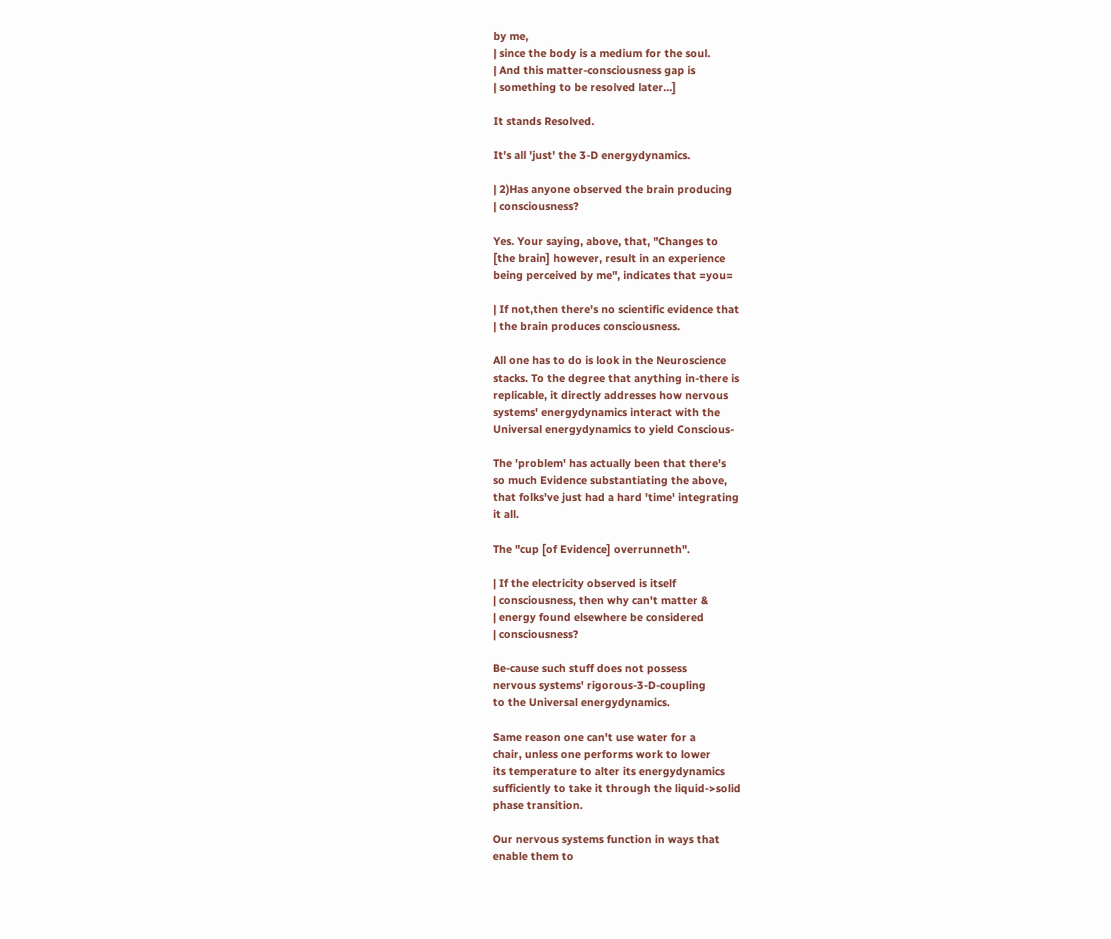by me,
| since the body is a medium for the soul.
| And this matter-consciousness gap is
| something to be resolved later...]

It stands Resolved.

It's all 'just' the 3-D energydynamics.

| 2)Has anyone observed the brain producing
| consciousness?

Yes. Your saying, above, that, "Changes to
[the brain] however, result in an experience
being perceived by me", indicates that =you=

| If not,then there's no scientific evidence that
| the brain produces consciousness.

All one has to do is look in the Neuroscience
stacks. To the degree that anything in-there is
replicable, it directly addresses how nervous
systems' energydynamics interact with the
Universal energydynamics to yield Conscious-

The 'problem' has actually been that there's
so much Evidence substantiating the above,
that folks've just had a hard 'time' integrating
it all.

The "cup [of Evidence] overrunneth".

| If the electricity observed is itself
| consciousness, then why can't matter &
| energy found elsewhere be considered
| consciousness?

Be-cause such stuff does not possess
nervous systems' rigorous-3-D-coupling
to the Universal energydynamics.

Same reason one can't use water for a
chair, unless one performs work to lower
its temperature to alter its energydynamics
sufficiently to take it through the liquid->solid
phase transition.

Our nervous systems function in ways that
enable them to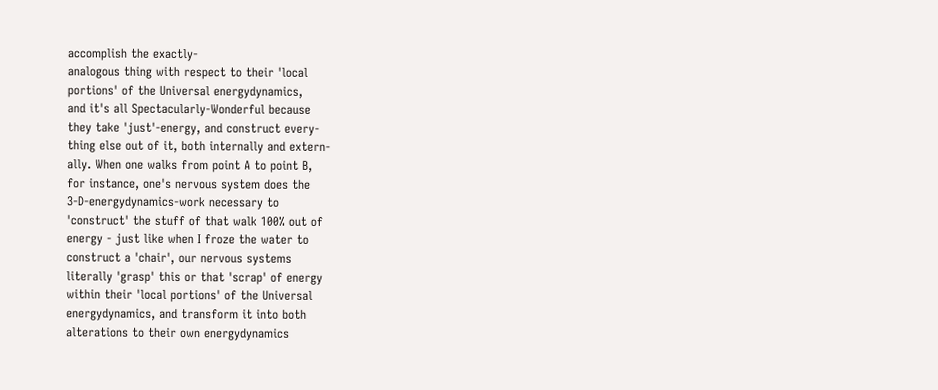accomplish the exactly-
analogous thing with respect to their 'local
portions' of the Universal energydynamics,
and it's all Spectacularly-Wonderful because
they take 'just'-energy, and construct every-
thing else out of it, both internally and extern-
ally. When one walks from point A to point B,
for instance, one's nervous system does the
3-D-energydynamics-work necessary to
'construct' the stuff of that walk 100% out of
energy - just like when I froze the water to
construct a 'chair', our nervous systems
literally 'grasp' this or that 'scrap' of energy
within their 'local portions' of the Universal
energydynamics, and transform it into both
alterations to their own energydynamics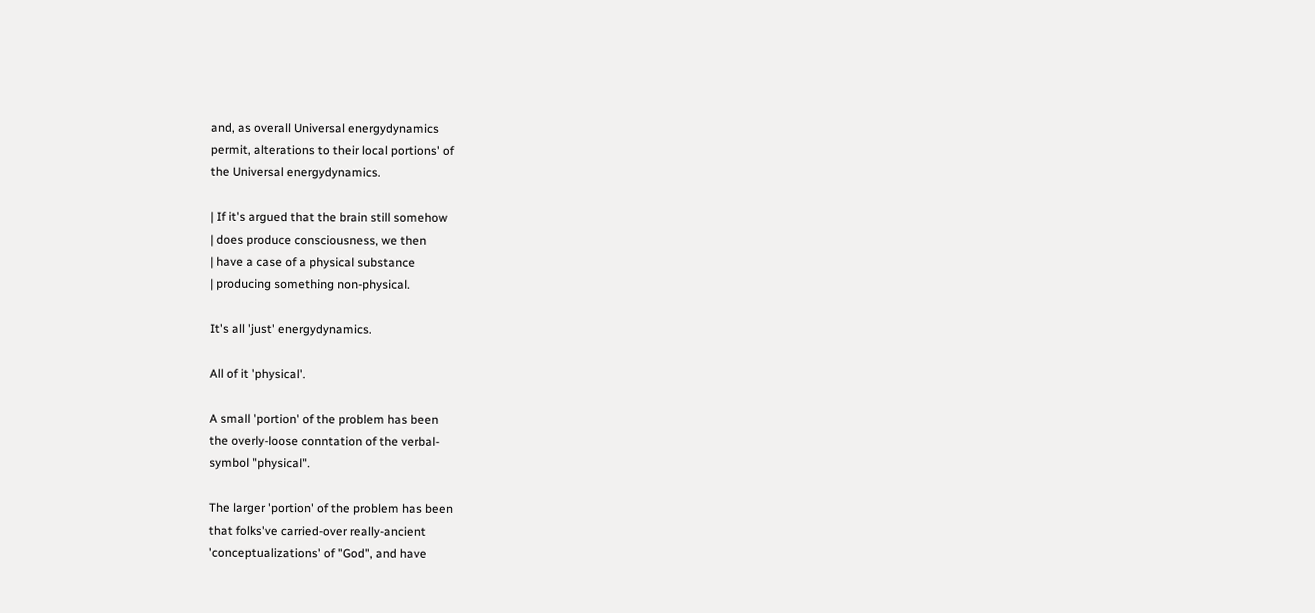and, as overall Universal energydynamics
permit, alterations to their local portions' of
the Universal energydynamics.

| If it's argued that the brain still somehow
| does produce consciousness, we then
| have a case of a physical substance
| producing something non-physical.

It's all 'just' energydynamics.

All of it 'physical'.

A small 'portion' of the problem has been
the overly-loose conntation of the verbal-
symbol "physical".

The larger 'portion' of the problem has been
that folks've carried-over really-ancient
'conceptualizations' of "God", and have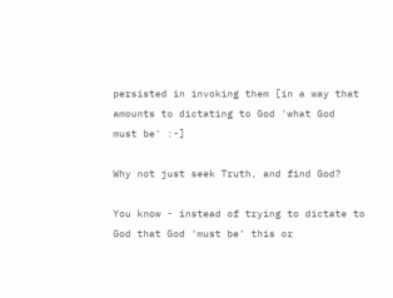persisted in invoking them [in a way that
amounts to dictating to God 'what God
must be' :-]

Why not just seek Truth, and find God?

You know - instead of trying to dictate to
God that God 'must be' this or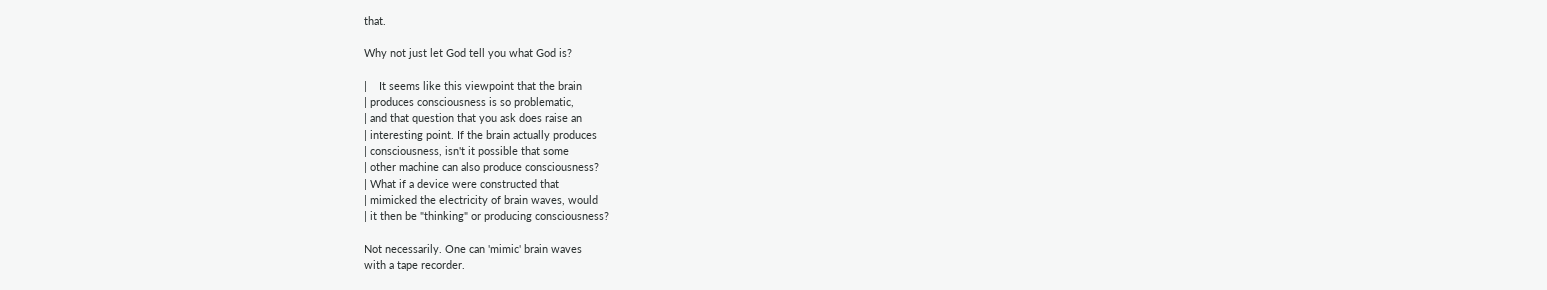that.

Why not just let God tell you what God is?

|    It seems like this viewpoint that the brain
| produces consciousness is so problematic,
| and that question that you ask does raise an
| interesting point. If the brain actually produces
| consciousness, isn't it possible that some
| other machine can also produce consciousness?
| What if a device were constructed that
| mimicked the electricity of brain waves, would
| it then be "thinking" or producing consciousness?

Not necessarily. One can 'mimic' brain waves
with a tape recorder.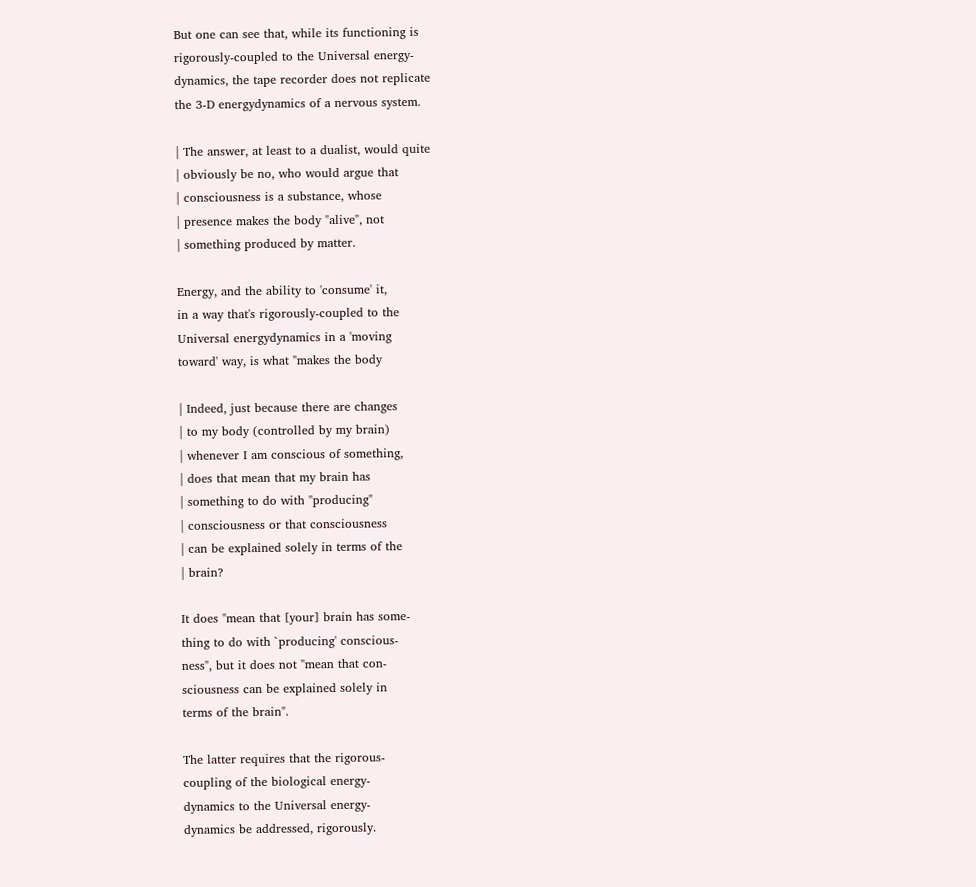But one can see that, while its functioning is
rigorously-coupled to the Universal energy-
dynamics, the tape recorder does not replicate
the 3-D energydynamics of a nervous system.

| The answer, at least to a dualist, would quite
| obviously be no, who would argue that
| consciousness is a substance, whose
| presence makes the body "alive", not
| something produced by matter.

Energy, and the ability to 'consume' it,
in a way that's rigorously-coupled to the
Universal energydynamics in a 'moving
toward' way, is what "makes the body

| Indeed, just because there are changes
| to my body (controlled by my brain)
| whenever I am conscious of something,
| does that mean that my brain has
| something to do with "producing"
| consciousness or that consciousness
| can be explained solely in terms of the
| brain?

It does "mean that [your] brain has some-
thing to do with `producing' conscious-
ness", but it does not "mean that con-
sciousness can be explained solely in
terms of the brain".

The latter requires that the rigorous-
coupling of the biological energy-
dynamics to the Universal energy-
dynamics be addressed, rigorously.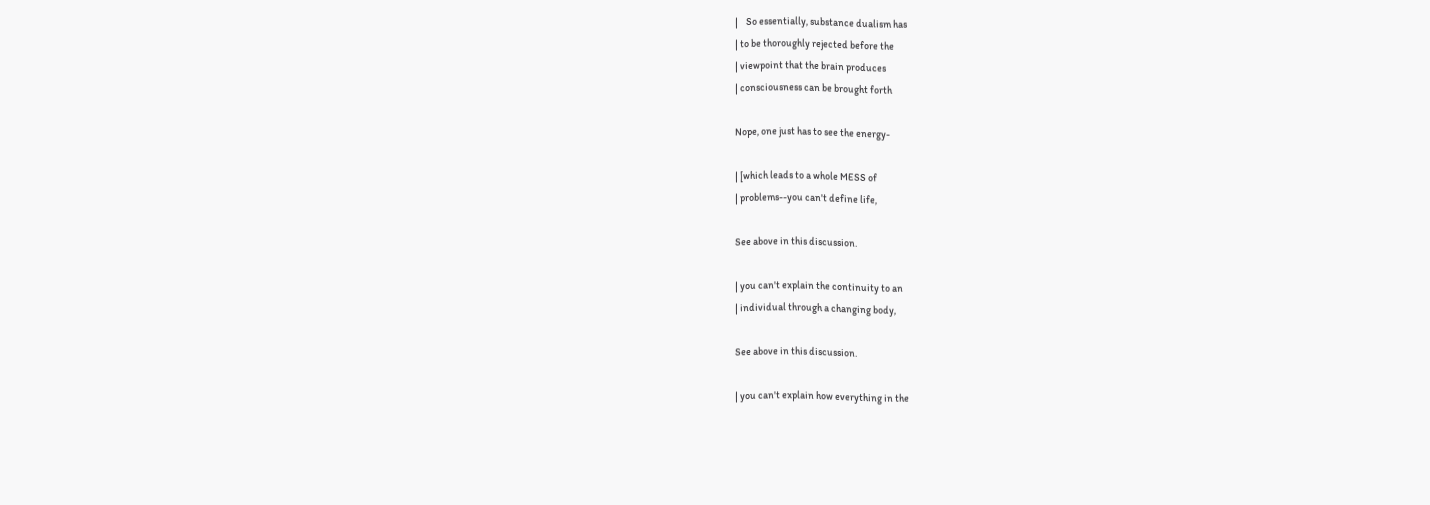|    So essentially, substance dualism has
| to be thoroughly rejected before the
| viewpoint that the brain produces
| consciousness can be brought forth

Nope, one just has to see the energy-

| [which leads to a whole MESS of
| problems--you can't define life,

See above in this discussion.

| you can't explain the continuity to an
| individual through a changing body,

See above in this discussion.

| you can't explain how everything in the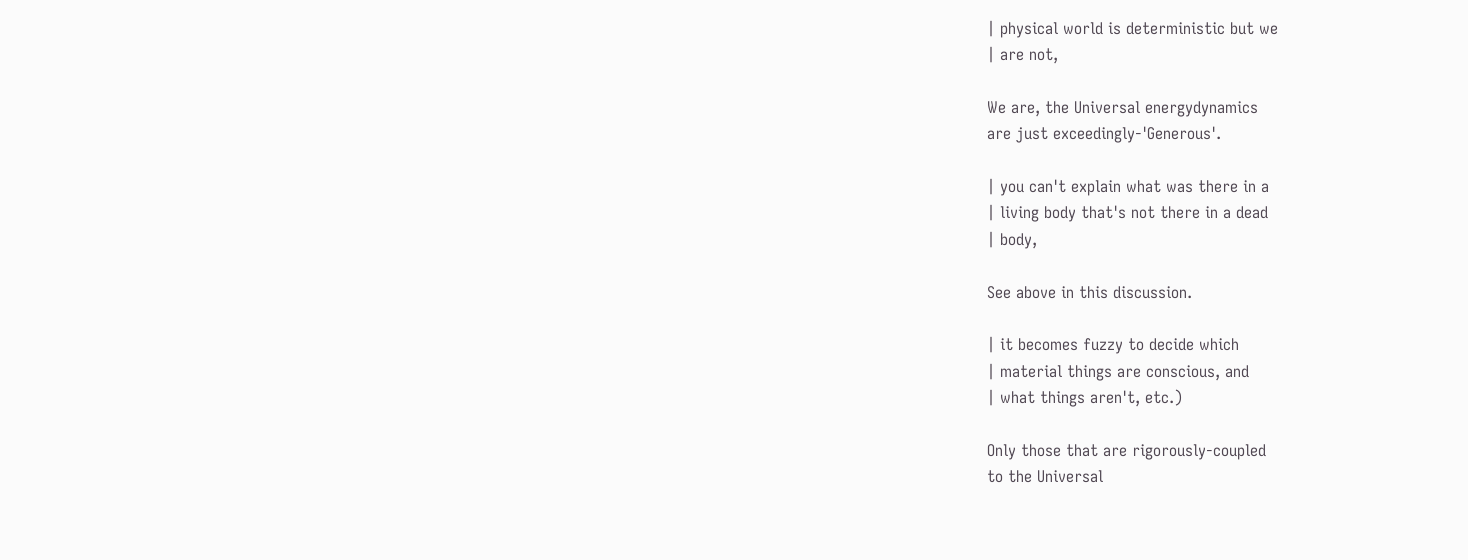| physical world is deterministic but we
| are not,

We are, the Universal energydynamics
are just exceedingly-'Generous'.

| you can't explain what was there in a
| living body that's not there in a dead
| body,

See above in this discussion.

| it becomes fuzzy to decide which
| material things are conscious, and
| what things aren't, etc.)

Only those that are rigorously-coupled
to the Universal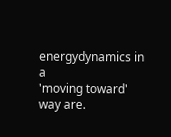energydynamics in a
'moving toward' way are.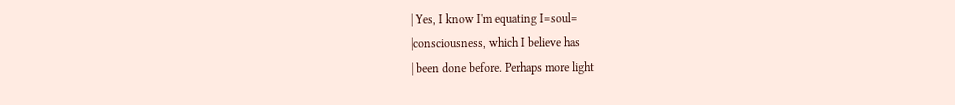| Yes, I know I'm equating I=soul=
|consciousness, which I believe has
| been done before. Perhaps more light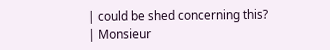| could be shed concerning this?
| Monsieur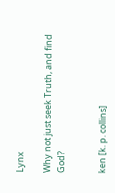Lynx

Why not just seek Truth, and find God?


ken [k. p. collins]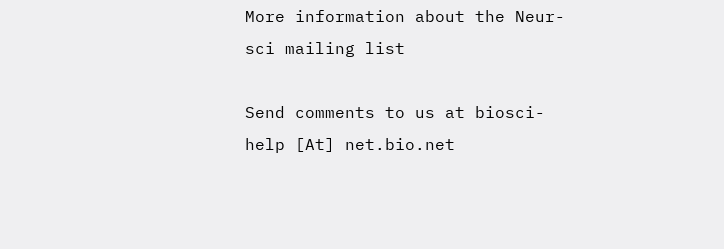More information about the Neur-sci mailing list

Send comments to us at biosci-help [At] net.bio.net